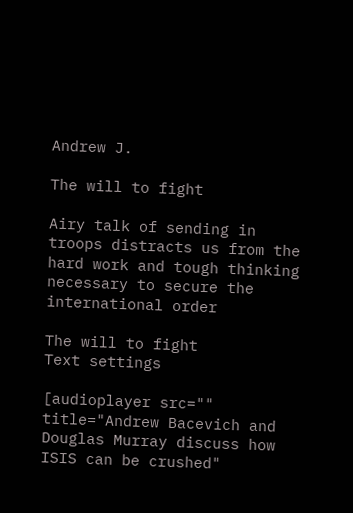Andrew J.

The will to fight

Airy talk of sending in troops distracts us from the hard work and tough thinking necessary to secure the international order

The will to fight
Text settings

[audioplayer src="" title="Andrew Bacevich and Douglas Murray discuss how ISIS can be crushed"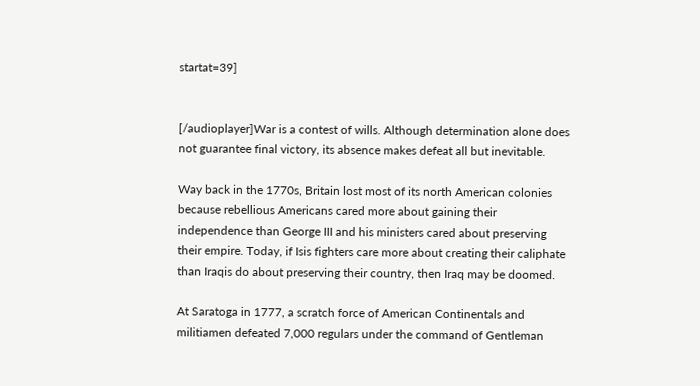startat=39]


[/audioplayer]War is a contest of wills. Although determination alone does not guarantee final victory, its absence makes defeat all but inevitable.

Way back in the 1770s, Britain lost most of its north American colonies because rebellious Americans cared more about gaining their independence than George III and his ministers cared about preserving their empire. Today, if Isis fighters care more about creating their caliphate than Iraqis do about preserving their country, then Iraq may be doomed.

At Saratoga in 1777, a scratch force of American Continentals and militiamen defeated 7,000 regulars under the command of Gentleman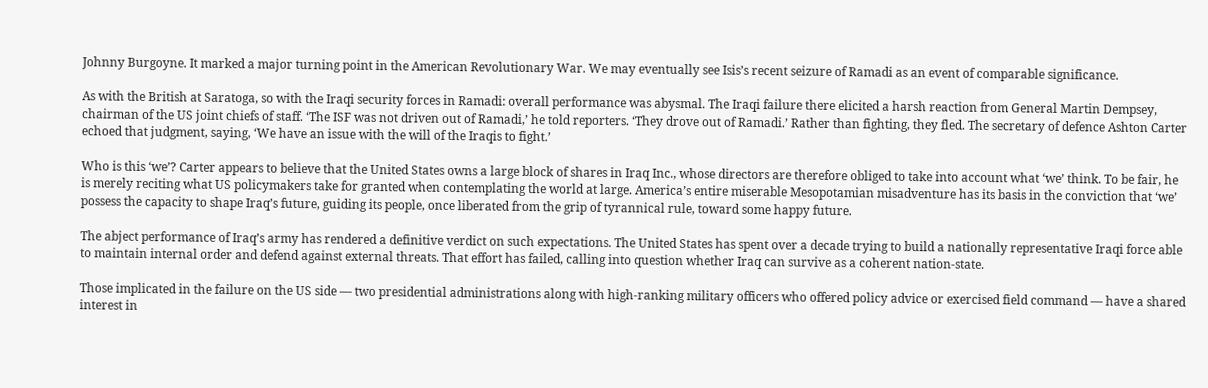Johnny Burgoyne. It marked a major turning point in the American Revolutionary War. We may eventually see Isis’s recent seizure of Ramadi as an event of comparable significance.

As with the British at Saratoga, so with the Iraqi security forces in Ramadi: overall performance was abysmal. The Iraqi failure there elicited a harsh reaction from General Martin Dempsey, chairman of the US joint chiefs of staff. ‘The ISF was not driven out of Ramadi,’ he told reporters. ‘They drove out of Ramadi.’ Rather than fighting, they fled. The secretary of defence Ashton Carter echoed that judgment, saying, ‘We have an issue with the will of the Iraqis to fight.’

Who is this ‘we’? Carter appears to believe that the United States owns a large block of shares in Iraq Inc., whose directors are therefore obliged to take into account what ‘we’ think. To be fair, he is merely reciting what US policymakers take for granted when contemplating the world at large. America’s entire miserable Mesopotamian misadventure has its basis in the conviction that ‘we’ possess the capacity to shape Iraq’s future, guiding its people, once liberated from the grip of tyrannical rule, toward some happy future.

The abject performance of Iraq’s army has rendered a definitive verdict on such expectations. The United States has spent over a decade trying to build a nationally representative Iraqi force able to maintain internal order and defend against external threats. That effort has failed, calling into question whether Iraq can survive as a coherent nation-state.

Those implicated in the failure on the US side — two presidential administrations along with high-ranking military officers who offered policy advice or exercised field command — have a shared interest in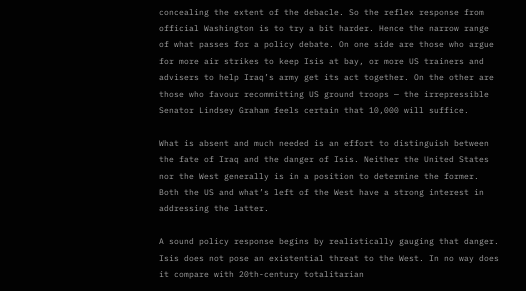concealing the extent of the debacle. So the reflex response from official Washington is to try a bit harder. Hence the narrow range of what passes for a policy debate. On one side are those who argue for more air strikes to keep Isis at bay, or more US trainers and advisers to help Iraq’s army get its act together. On the other are those who favour recommitting US ground troops — the irrepressible Senator Lindsey Graham feels certain that 10,000 will suffice.

What is absent and much needed is an effort to distinguish between the fate of Iraq and the danger of Isis. Neither the United States nor the West generally is in a position to determine the former. Both the US and what’s left of the West have a strong interest in addressing the latter.

A sound policy response begins by realistically gauging that danger. Isis does not pose an existential threat to the West. In no way does it compare with 20th-century totalitarian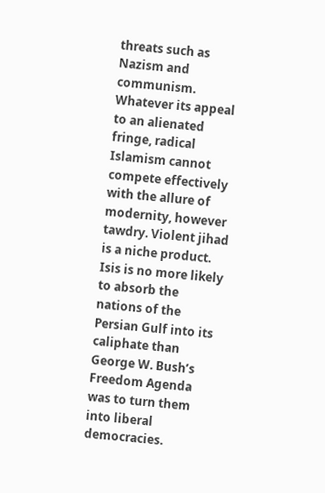threats such as Nazism and communism. Whatever its appeal to an alienated fringe, radical Islamism cannot compete effectively with the allure of modernity, however tawdry. Violent jihad is a niche product. Isis is no more likely to absorb the nations of the Persian Gulf into its caliphate than George W. Bush’s Freedom Agenda was to turn them into liberal democracies.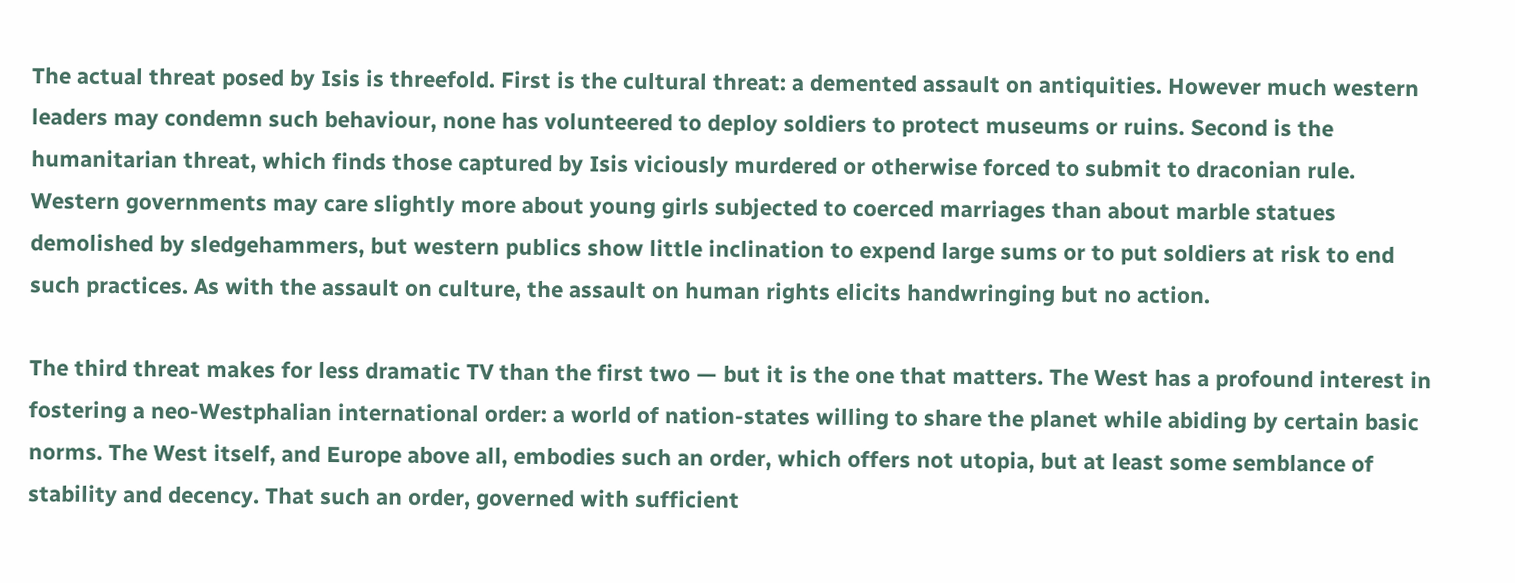The actual threat posed by Isis is threefold. First is the cultural threat: a demented assault on antiquities. However much western leaders may condemn such behaviour, none has volunteered to deploy soldiers to protect museums or ruins. Second is the humanitarian threat, which finds those captured by Isis viciously murdered or otherwise forced to submit to draconian rule. Western governments may care slightly more about young girls subjected to coerced marriages than about marble statues demolished by sledgehammers, but western publics show little inclination to expend large sums or to put soldiers at risk to end such practices. As with the assault on culture, the assault on human rights elicits handwringing but no action.

The third threat makes for less dramatic TV than the first two — but it is the one that matters. The West has a profound interest in fostering a neo-Westphalian international order: a world of nation-states willing to share the planet while abiding by certain basic norms. The West itself, and Europe above all, embodies such an order, which offers not utopia, but at least some semblance of stability and decency. That such an order, governed with sufficient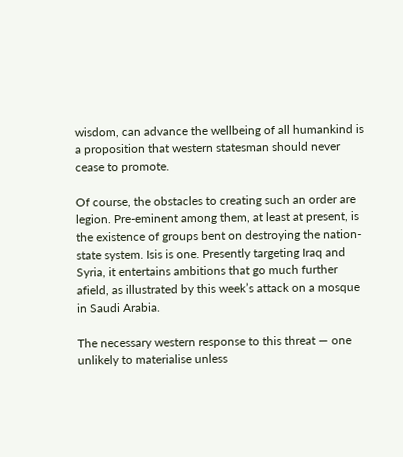wisdom, can advance the wellbeing of all humankind is a proposition that western statesman should never cease to promote.

Of course, the obstacles to creating such an order are legion. Pre-eminent among them, at least at present, is the existence of groups bent on destroying the nation-state system. Isis is one. Presently targeting Iraq and Syria, it entertains ambitions that go much further afield, as illustrated by this week’s attack on a mosque in Saudi Arabia.

The necessary western response to this threat — one unlikely to materialise unless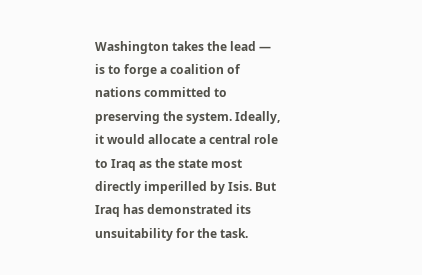Washington takes the lead — is to forge a coalition of nations committed to preserving the system. Ideally, it would allocate a central role to Iraq as the state most directly imperilled by Isis. But Iraq has demonstrated its unsuitability for the task.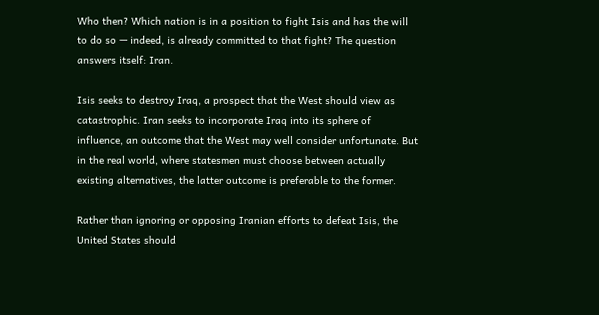Who then? Which nation is in a position to fight Isis and has the will to do so — indeed, is already committed to that fight? The question answers itself: Iran.

Isis seeks to destroy Iraq, a prospect that the West should view as catastrophic. Iran seeks to incorporate Iraq into its sphere of influence, an outcome that the West may well consider unfortunate. But in the real world, where statesmen must choose between actually existing alternatives, the latter outcome is preferable to the former.

Rather than ignoring or opposing Iranian efforts to defeat Isis, the United States should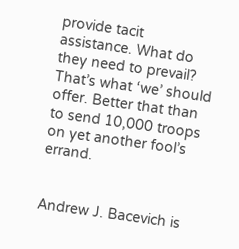provide tacit assistance. What do they need to prevail? That’s what ‘we’ should offer. Better that than to send 10,000 troops on yet another fool’s errand.


Andrew J. Bacevich is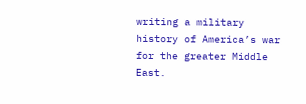writing a military history of America’s war for the greater Middle East.